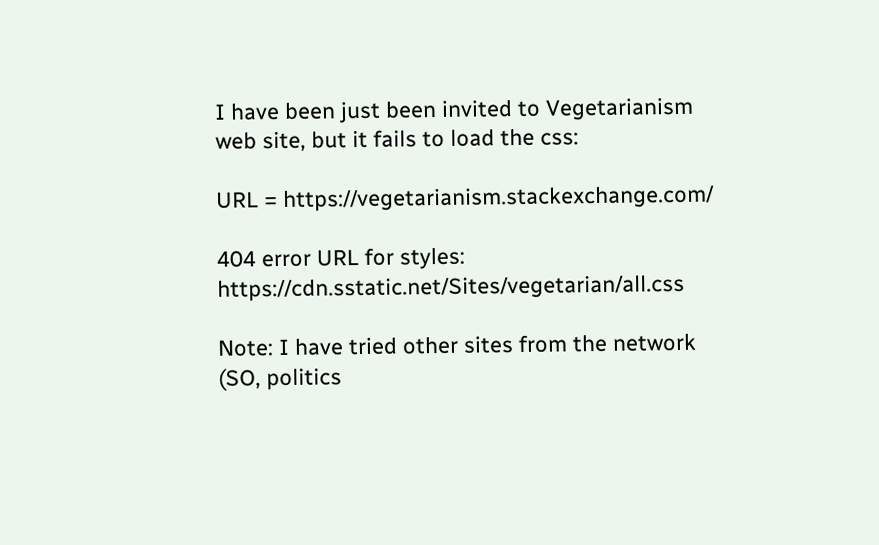I have been just been invited to Vegetarianism web site, but it fails to load the css:

URL = https://vegetarianism.stackexchange.com/

404 error URL for styles: https://cdn.sstatic.net/Sites/vegetarian/all.css

Note: I have tried other sites from the network (SO, politics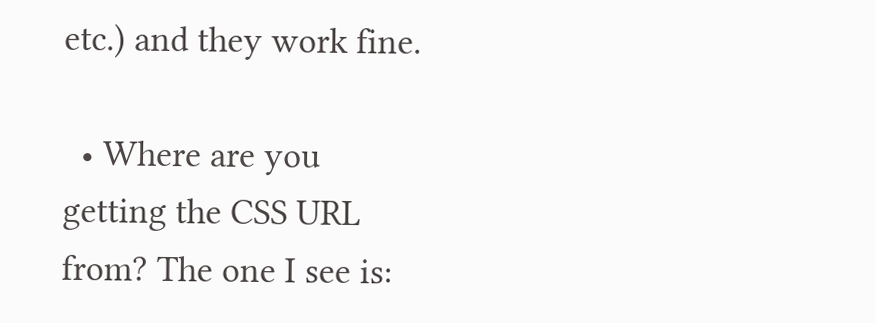etc.) and they work fine.

  • Where are you getting the CSS URL from? The one I see is: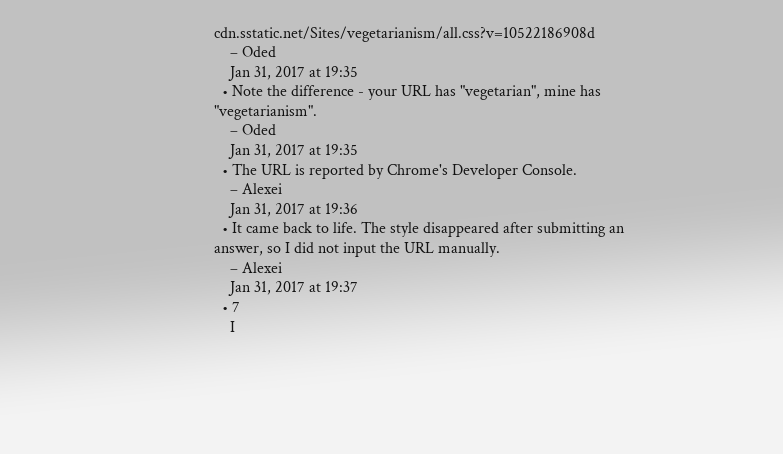cdn.sstatic.net/Sites/vegetarianism/all.css?v=10522186908d
    – Oded
    Jan 31, 2017 at 19:35
  • Note the difference - your URL has "vegetarian", mine has "vegetarianism".
    – Oded
    Jan 31, 2017 at 19:35
  • The URL is reported by Chrome's Developer Console.
    – Alexei
    Jan 31, 2017 at 19:36
  • It came back to life. The style disappeared after submitting an answer, so I did not input the URL manually.
    – Alexei
    Jan 31, 2017 at 19:37
  • 7
    I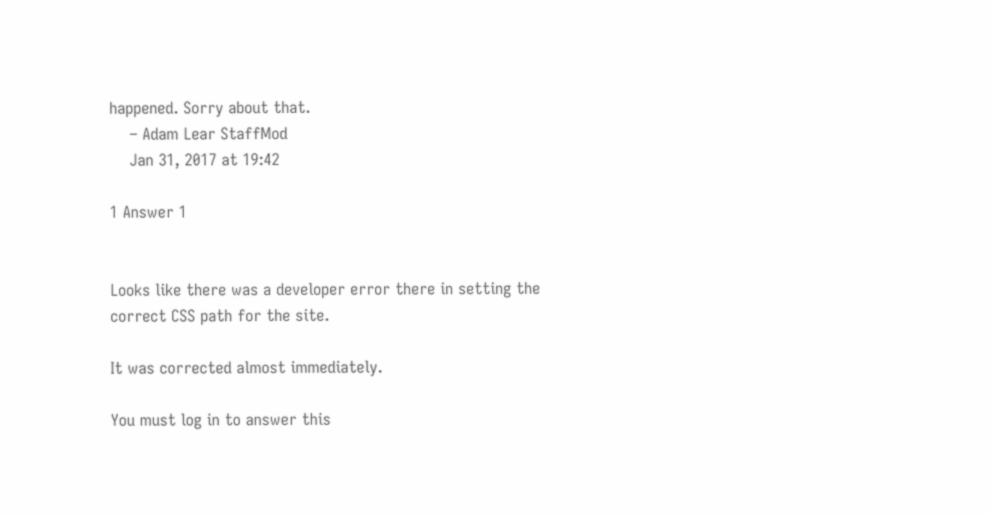happened. Sorry about that.
    – Adam Lear StaffMod
    Jan 31, 2017 at 19:42

1 Answer 1


Looks like there was a developer error there in setting the correct CSS path for the site.

It was corrected almost immediately.

You must log in to answer this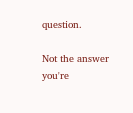question.

Not the answer you're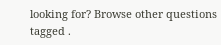looking for? Browse other questions tagged .